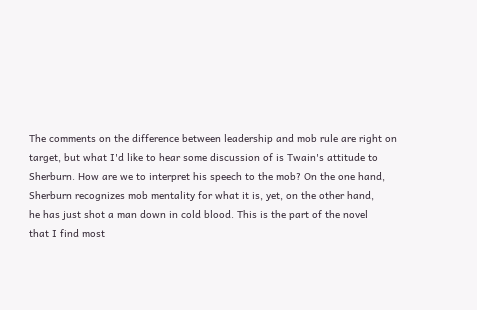The comments on the difference between leadership and mob rule are right on
target, but what I'd like to hear some discussion of is Twain's attitude to
Sherburn. How are we to interpret his speech to the mob? On the one hand,
Sherburn recognizes mob mentality for what it is, yet, on the other hand,
he has just shot a man down in cold blood. This is the part of the novel
that I find most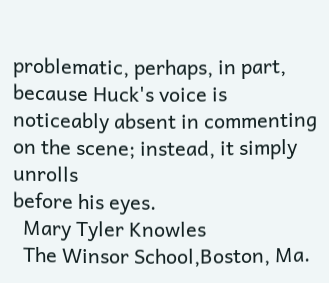problematic, perhaps, in part, because Huck's voice is
noticeably absent in commenting on the scene; instead, it simply unrolls
before his eyes.
  Mary Tyler Knowles
  The Winsor School,Boston, Ma.